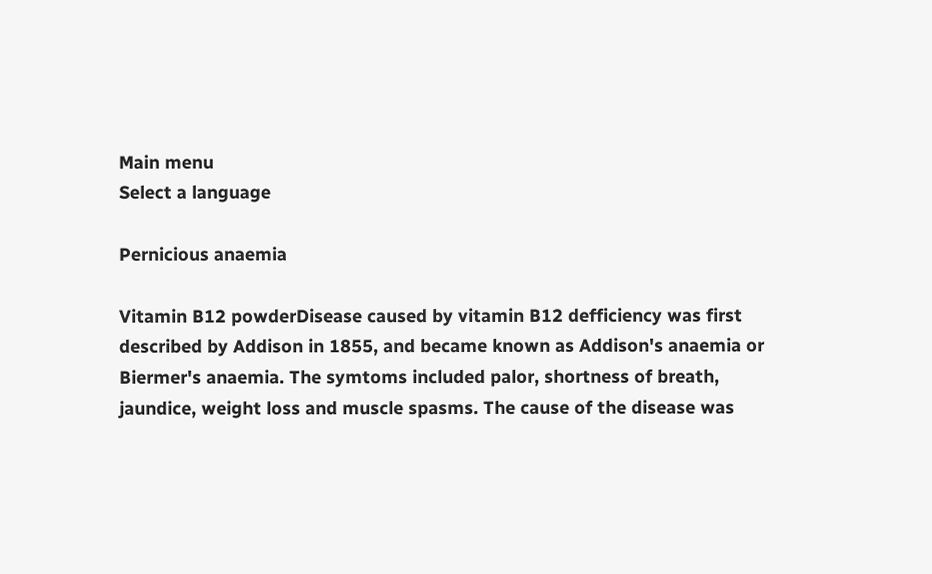Main menu
Select a language

Pernicious anaemia

Vitamin B12 powderDisease caused by vitamin B12 defficiency was first described by Addison in 1855, and became known as Addison's anaemia or Biermer's anaemia. The symtoms included palor, shortness of breath, jaundice, weight loss and muscle spasms. The cause of the disease was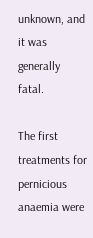unknown, and it was generally fatal.

The first treatments for pernicious anaemia were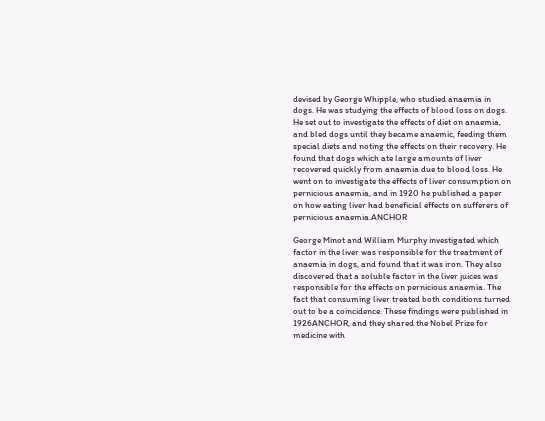devised by George Whipple, who studied anaemia in dogs. He was studying the effects of blood loss on dogs. He set out to investigate the effects of diet on anaemia, and bled dogs until they became anaemic, feeding them special diets and noting the effects on their recovery. He found that dogs which ate large amounts of liver recovered quickly from anaemia due to blood loss. He went on to investigate the effects of liver consumption on pernicious anaemia, and in 1920 he published a paper on how eating liver had beneficial effects on sufferers of pernicious anaemia.ANCHOR

George Minot and William Murphy investigated which factor in the liver was responsible for the treatment of anaemia in dogs, and found that it was iron. They also discovered that a soluble factor in the liver juices was responsible for the effects on pernicious anaemia. The fact that consuming liver treated both conditions turned out to be a coincidence. These findings were published in 1926ANCHOR, and they shared the Nobel Prize for medicine with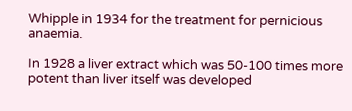Whipple in 1934 for the treatment for pernicious anaemia.

In 1928 a liver extract which was 50-100 times more potent than liver itself was developed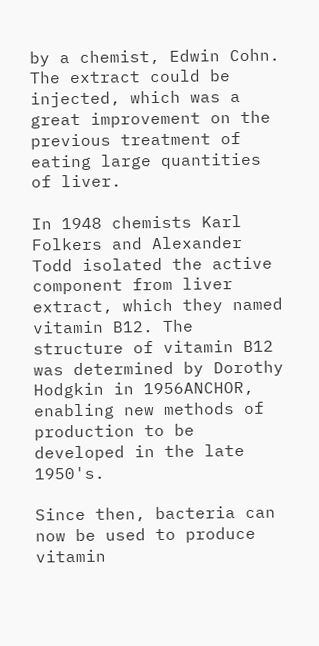by a chemist, Edwin Cohn. The extract could be injected, which was a great improvement on the previous treatment of eating large quantities of liver.

In 1948 chemists Karl Folkers and Alexander Todd isolated the active component from liver extract, which they named vitamin B12. The structure of vitamin B12 was determined by Dorothy Hodgkin in 1956ANCHOR, enabling new methods of production to be developed in the late 1950's.

Since then, bacteria can now be used to produce vitamin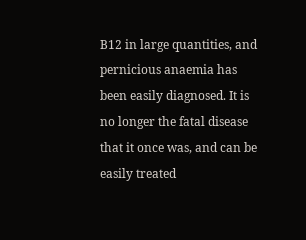B12 in large quantities, and pernicious anaemia has been easily diagnosed. It is no longer the fatal disease that it once was, and can be easily treated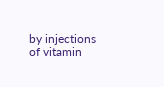by injections of vitamin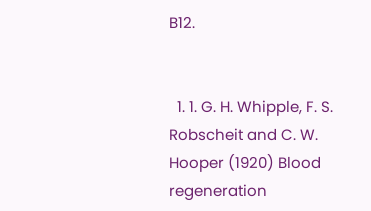B12.


  1. 1. G. H. Whipple, F. S. Robscheit and C. W. Hooper (1920) Blood regeneration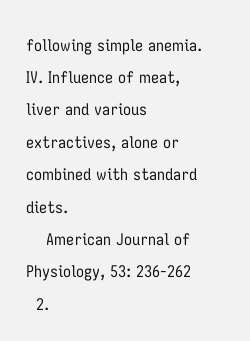following simple anemia. IV. Influence of meat, liver and various extractives, alone or combined with standard diets.
    American Journal of Physiology, 53: 236-262
  2.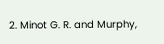2. Minot G. R. and Murphy,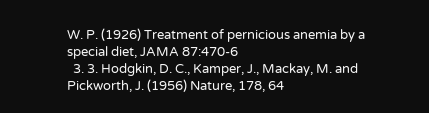W. P. (1926) Treatment of pernicious anemia by a special diet, JAMA 87:470-6
  3. 3. Hodgkin, D. C., Kamper, J., Mackay, M. and Pickworth, J. (1956) Nature, 178, 64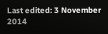Last edited: 3 November 2014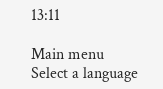13:11

Main menu
Select a language